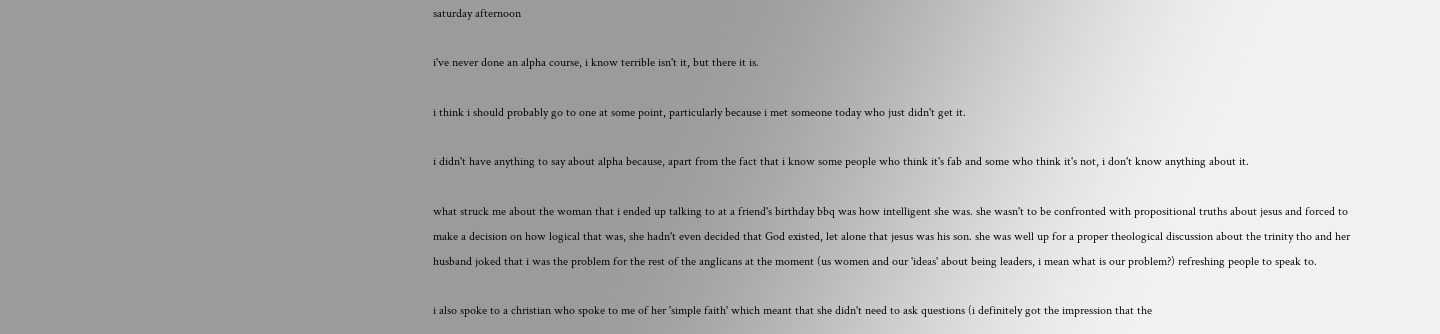saturday afternoon

i've never done an alpha course, i know terrible isn't it, but there it is.

i think i should probably go to one at some point, particularly because i met someone today who just didn't get it.

i didn't have anything to say about alpha because, apart from the fact that i know some people who think it's fab and some who think it's not, i don't know anything about it.

what struck me about the woman that i ended up talking to at a friend's birthday bbq was how intelligent she was. she wasn't to be confronted with propositional truths about jesus and forced to make a decision on how logical that was, she hadn't even decided that God existed, let alone that jesus was his son. she was well up for a proper theological discussion about the trinity tho and her husband joked that i was the problem for the rest of the anglicans at the moment (us women and our 'ideas' about being leaders, i mean what is our problem?) refreshing people to speak to.

i also spoke to a christian who spoke to me of her 'simple faith' which meant that she didn't need to ask questions (i definitely got the impression that the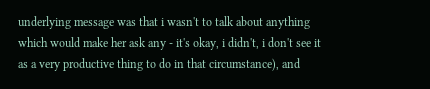underlying message was that i wasn't to talk about anything which would make her ask any - it's okay, i didn't, i don't see it as a very productive thing to do in that circumstance), and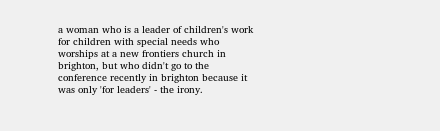a woman who is a leader of children's work for children with special needs who worships at a new frontiers church in brighton, but who didn't go to the conference recently in brighton because it was only 'for leaders' - the irony.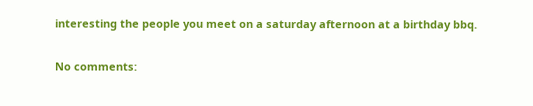interesting the people you meet on a saturday afternoon at a birthday bbq.

No comments: